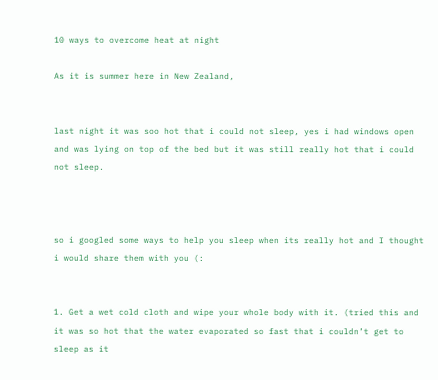10 ways to overcome heat at night

As it is summer here in New Zealand,


last night it was soo hot that i could not sleep, yes i had windows open and was lying on top of the bed but it was still really hot that i could not sleep.



so i googled some ways to help you sleep when its really hot and I thought i would share them with you (:


1. Get a wet cold cloth and wipe your whole body with it. (tried this and it was so hot that the water evaporated so fast that i couldn’t get to sleep as it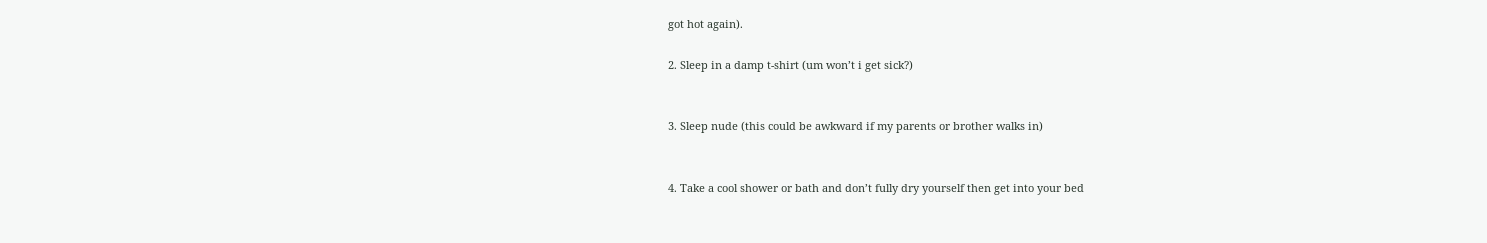got hot again).

2. Sleep in a damp t-shirt (um won’t i get sick?)


3. Sleep nude (this could be awkward if my parents or brother walks in)


4. Take a cool shower or bath and don’t fully dry yourself then get into your bed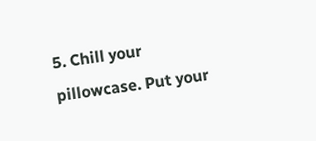5. Chill your pillowcase. Put your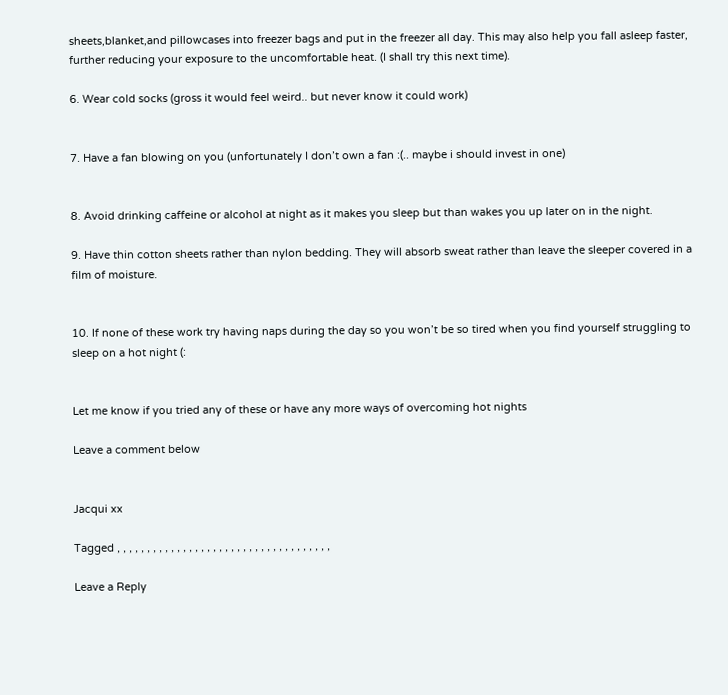sheets,blanket,and pillowcases into freezer bags and put in the freezer all day. This may also help you fall asleep faster, further reducing your exposure to the uncomfortable heat. (I shall try this next time).

6. Wear cold socks (gross it would feel weird.. but never know it could work)


7. Have a fan blowing on you (unfortunately I don’t own a fan :(.. maybe i should invest in one)


8. Avoid drinking caffeine or alcohol at night as it makes you sleep but than wakes you up later on in the night.

9. Have thin cotton sheets rather than nylon bedding. They will absorb sweat rather than leave the sleeper covered in a film of moisture.


10. If none of these work try having naps during the day so you won’t be so tired when you find yourself struggling to sleep on a hot night (:


Let me know if you tried any of these or have any more ways of overcoming hot nights

Leave a comment below


Jacqui xx

Tagged , , , , , , , , , , , , , , , , , , , , , , , , , , , , , , , , , , , ,

Leave a Reply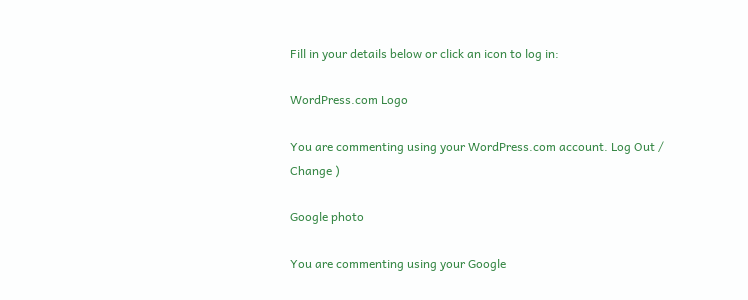Fill in your details below or click an icon to log in:

WordPress.com Logo

You are commenting using your WordPress.com account. Log Out /  Change )

Google photo

You are commenting using your Google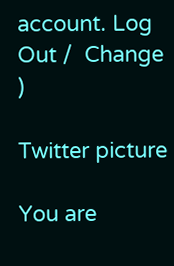account. Log Out /  Change )

Twitter picture

You are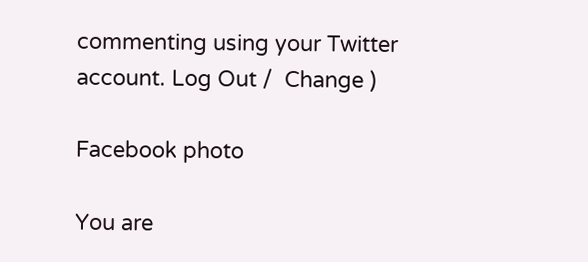commenting using your Twitter account. Log Out /  Change )

Facebook photo

You are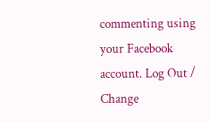commenting using your Facebook account. Log Out /  Change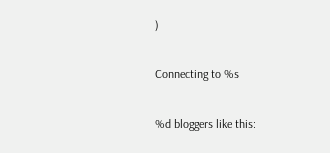)

Connecting to %s

%d bloggers like this: